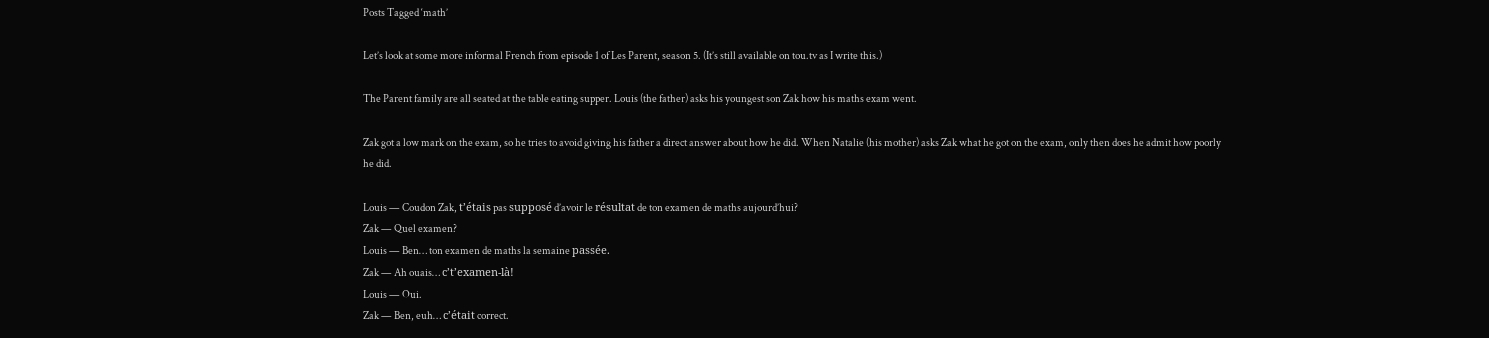Posts Tagged ‘math’

Let’s look at some more informal French from episode 1 of Les Parent, season 5. (It’s still available on tou.tv as I write this.)

The Parent family are all seated at the table eating supper. Louis (the father) asks his youngest son Zak how his maths exam went.

Zak got a low mark on the exam, so he tries to avoid giving his father a direct answer about how he did. When Natalie (his mother) asks Zak what he got on the exam, only then does he admit how poorly he did.

Louis — Coudon Zak, t’étais pas supposé d’avoir le résultat de ton examen de maths aujourd’hui?
Zak — Quel examen?
Louis — Ben… ton examen de maths la semaine passée.
Zak — Ah ouais… c’t’examen-là!
Louis — Oui.
Zak — Ben, euh… c’était correct.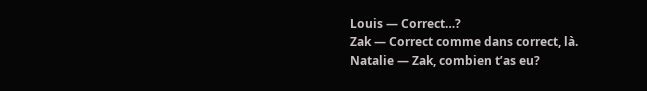Louis — Correct…?
Zak — Correct comme dans correct, là.
Natalie — Zak, combien t’as eu?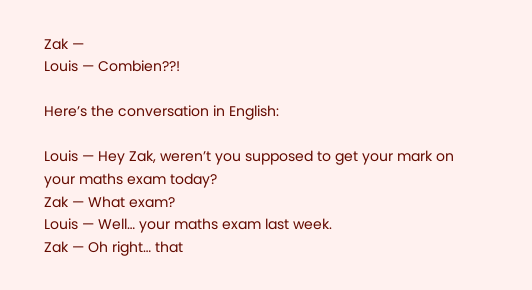Zak —
Louis — Combien??!

Here’s the conversation in English:

Louis — Hey Zak, weren’t you supposed to get your mark on your maths exam today?
Zak — What exam?
Louis — Well… your maths exam last week.
Zak — Oh right… that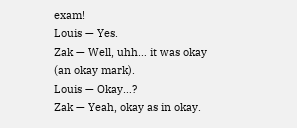exam!
Louis — Yes.
Zak — Well, uhh… it was okay (an okay mark).
Louis — Okay…?
Zak — Yeah, okay as in okay.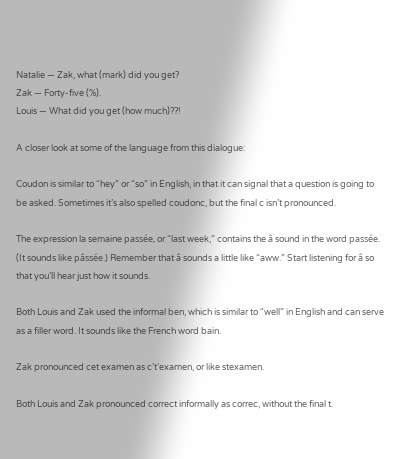Natalie — Zak, what (mark) did you get?
Zak — Forty-five (%).
Louis — What did you get (how much)??!

A closer look at some of the language from this dialogue:

Coudon is similar to “hey” or “so” in English, in that it can signal that a question is going to be asked. Sometimes it’s also spelled coudonc, but the final c isn’t pronounced.

The expression la semaine passée, or “last week,” contains the â sound in the word passée. (It sounds like pâssée.) Remember that â sounds a little like “aww.” Start listening for â so that you’ll hear just how it sounds.

Both Louis and Zak used the informal ben, which is similar to “well” in English and can serve as a filler word. It sounds like the French word bain.

Zak pronounced cet examen as c’t’examen, or like stexamen.

Both Louis and Zak pronounced correct informally as correc, without the final t.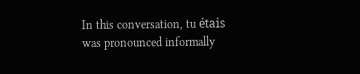In this conversation, tu étais was pronounced informally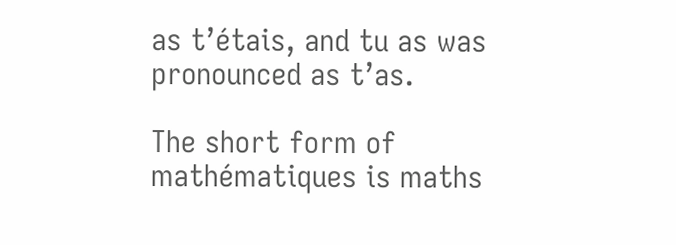as t’étais, and tu as was pronounced as t’as.

The short form of mathématiques is maths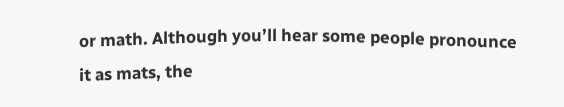or math. Although you’ll hear some people pronounce it as mats, the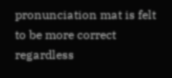pronunciation mat is felt to be more correct regardless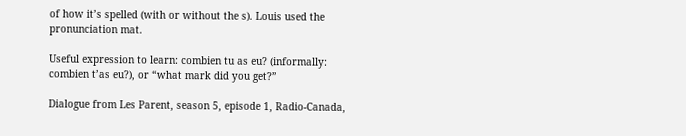of how it’s spelled (with or without the s). Louis used the pronunciation mat.

Useful expression to learn: combien tu as eu? (informally: combien t’as eu?), or “what mark did you get?”

Dialogue from Les Parent, season 5, episode 1, Radio-Canada,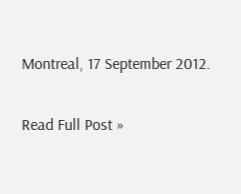Montreal, 17 September 2012.

Read Full Post »